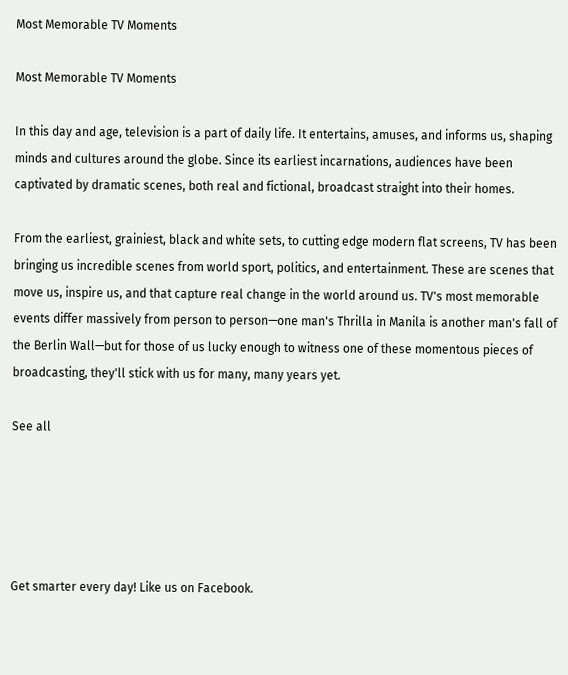Most Memorable TV Moments

Most Memorable TV Moments

In this day and age, television is a part of daily life. It entertains, amuses, and informs us, shaping minds and cultures around the globe. Since its earliest incarnations, audiences have been captivated by dramatic scenes, both real and fictional, broadcast straight into their homes.

From the earliest, grainiest, black and white sets, to cutting edge modern flat screens, TV has been bringing us incredible scenes from world sport, politics, and entertainment. These are scenes that move us, inspire us, and that capture real change in the world around us. TV's most memorable events differ massively from person to person—one man's Thrilla in Manila is another man's fall of the Berlin Wall—but for those of us lucky enough to witness one of these momentous pieces of broadcasting, they'll stick with us for many, many years yet.

See all





Get smarter every day! Like us on Facebook.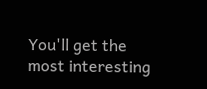You'll get the most interesting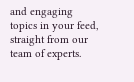and engaging topics in your feed, straight from our team of experts.